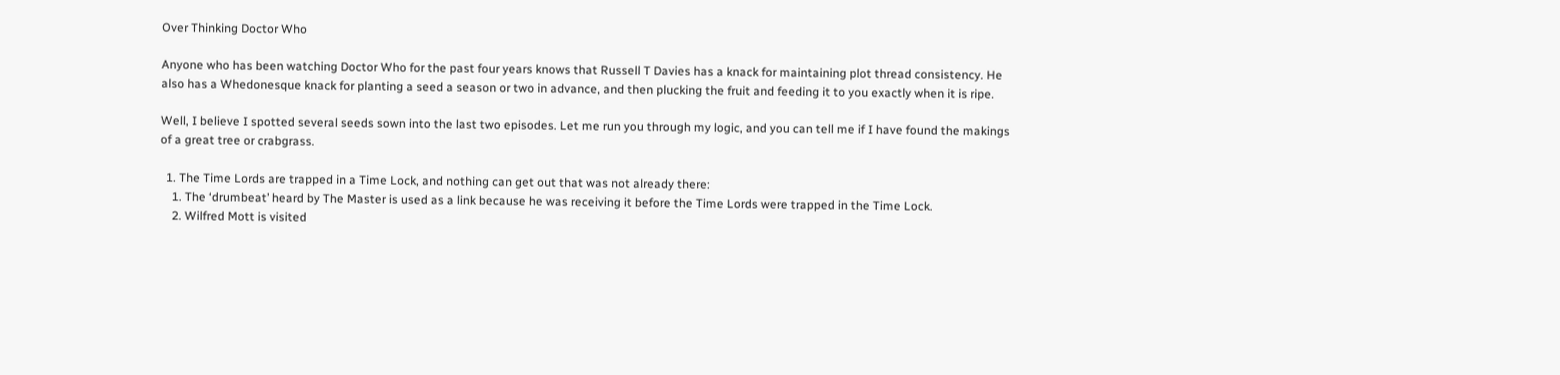Over Thinking Doctor Who

Anyone who has been watching Doctor Who for the past four years knows that Russell T Davies has a knack for maintaining plot thread consistency. He also has a Whedonesque knack for planting a seed a season or two in advance, and then plucking the fruit and feeding it to you exactly when it is ripe.

Well, I believe I spotted several seeds sown into the last two episodes. Let me run you through my logic, and you can tell me if I have found the makings of a great tree or crabgrass.

  1. The Time Lords are trapped in a Time Lock, and nothing can get out that was not already there:
    1. The ‘drumbeat’ heard by The Master is used as a link because he was receiving it before the Time Lords were trapped in the Time Lock.
    2. Wilfred Mott is visited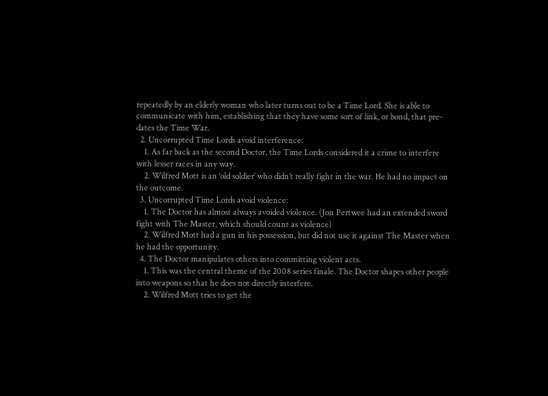repeatedly by an elderly woman who later turns out to be a Time Lord. She is able to communicate with him, establishing that they have some sort of link, or bond, that pre-dates the Time War.
  2. Uncorrupted Time Lords avoid interference:
    1. As far back as the second Doctor, the Time Lords considered it a crime to interfere with lesser races in any way.
    2. Wilfred Mott is an ‘old soldier’ who didn’t really fight in the war. He had no impact on the outcome.
  3. Uncorrupted Time Lords avoid violence:
    1. The Doctor has almost always avoided violence. (Jon Pertwee had an extended sword fight with The Master, which should count as violence)
    2. Wilfred Mott had a gun in his possession, but did not use it against The Master when he had the opportunity.
  4. The Doctor manipulates others into committing violent acts.
    1. This was the central theme of the 2008 series finale. The Doctor shapes other people into weapons so that he does not directly interfere.
    2. Wilfred Mott tries to get the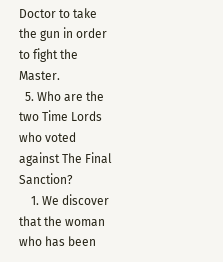Doctor to take the gun in order to fight the Master.
  5. Who are the two Time Lords who voted against The Final Sanction?
    1. We discover that the woman who has been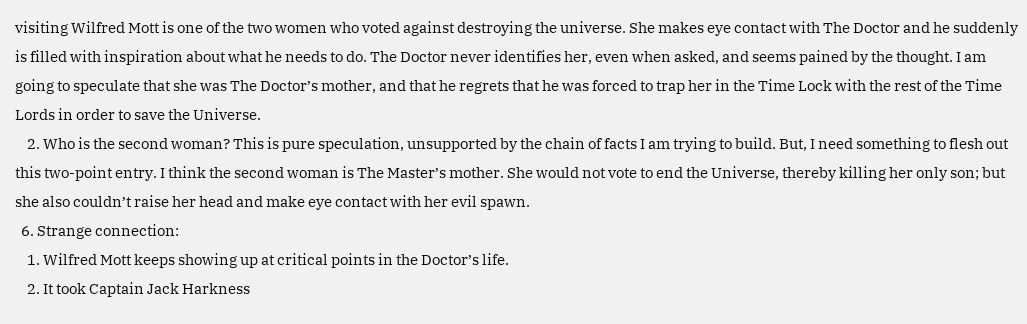visiting Wilfred Mott is one of the two women who voted against destroying the universe. She makes eye contact with The Doctor and he suddenly is filled with inspiration about what he needs to do. The Doctor never identifies her, even when asked, and seems pained by the thought. I am going to speculate that she was The Doctor’s mother, and that he regrets that he was forced to trap her in the Time Lock with the rest of the Time Lords in order to save the Universe.
    2. Who is the second woman? This is pure speculation, unsupported by the chain of facts I am trying to build. But, I need something to flesh out this two-point entry. I think the second woman is The Master’s mother. She would not vote to end the Universe, thereby killing her only son; but she also couldn’t raise her head and make eye contact with her evil spawn.
  6. Strange connection:
    1. Wilfred Mott keeps showing up at critical points in the Doctor’s life.
    2. It took Captain Jack Harkness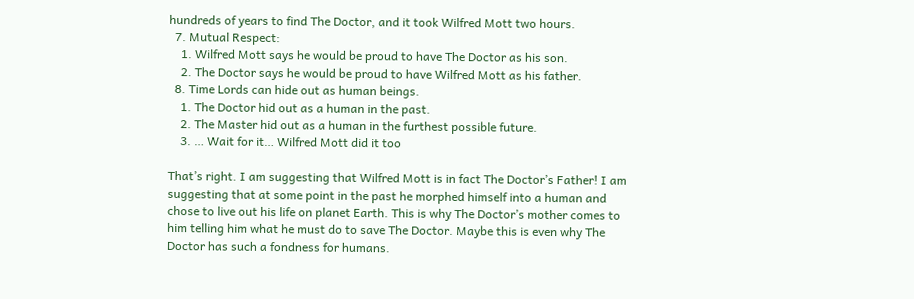hundreds of years to find The Doctor, and it took Wilfred Mott two hours.
  7. Mutual Respect:
    1. Wilfred Mott says he would be proud to have The Doctor as his son.
    2. The Doctor says he would be proud to have Wilfred Mott as his father.
  8. Time Lords can hide out as human beings.
    1. The Doctor hid out as a human in the past.
    2. The Master hid out as a human in the furthest possible future.
    3. … Wait for it… Wilfred Mott did it too

That’s right. I am suggesting that Wilfred Mott is in fact The Doctor’s Father! I am suggesting that at some point in the past he morphed himself into a human and chose to live out his life on planet Earth. This is why The Doctor’s mother comes to him telling him what he must do to save The Doctor. Maybe this is even why The Doctor has such a fondness for humans.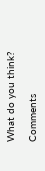What do you think?

Comments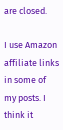are closed.

I use Amazon affiliate links in some of my posts. I think it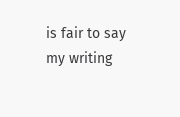is fair to say my writing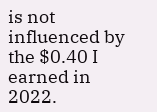is not influenced by the $0.40 I earned in 2022.